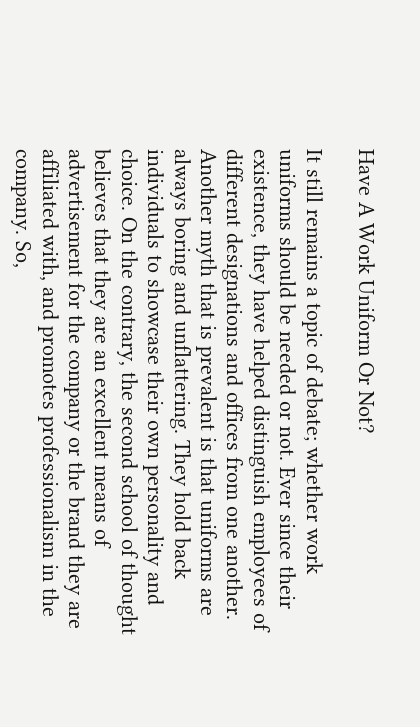Have A Work Uniform Or Not?

It still remains a topic of debate; whether work uniforms should be needed or not. Ever since their existence, they have helped distinguish employees of different designations and offices from one another. Another myth that is prevalent is that uniforms are always boring and unflattering. They hold back individuals to showcase their own personality and choice. On the contrary, the second school of thought believes that they are an excellent means of advertisement for the company or the brand they are affiliated with, and promotes professionalism in the company. So,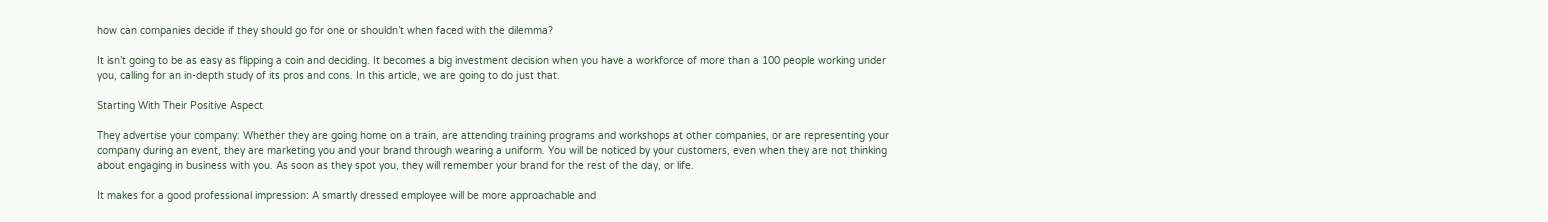how can companies decide if they should go for one or shouldn’t when faced with the dilemma?

It isn’t going to be as easy as flipping a coin and deciding. It becomes a big investment decision when you have a workforce of more than a 100 people working under you, calling for an in-depth study of its pros and cons. In this article, we are going to do just that.

Starting With Their Positive Aspect

They advertise your company: Whether they are going home on a train, are attending training programs and workshops at other companies, or are representing your company during an event, they are marketing you and your brand through wearing a uniform. You will be noticed by your customers, even when they are not thinking about engaging in business with you. As soon as they spot you, they will remember your brand for the rest of the day, or life.

It makes for a good professional impression: A smartly dressed employee will be more approachable and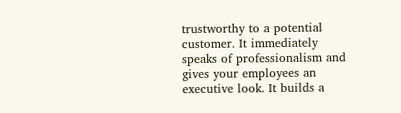trustworthy to a potential customer. It immediately speaks of professionalism and gives your employees an executive look. It builds a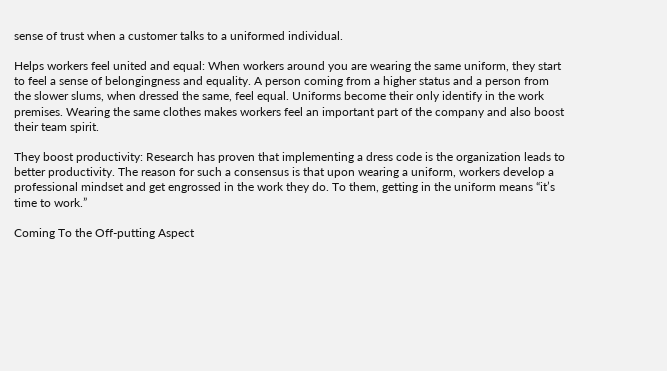sense of trust when a customer talks to a uniformed individual.

Helps workers feel united and equal: When workers around you are wearing the same uniform, they start to feel a sense of belongingness and equality. A person coming from a higher status and a person from the slower slums, when dressed the same, feel equal. Uniforms become their only identify in the work premises. Wearing the same clothes makes workers feel an important part of the company and also boost their team spirit.

They boost productivity: Research has proven that implementing a dress code is the organization leads to better productivity. The reason for such a consensus is that upon wearing a uniform, workers develop a professional mindset and get engrossed in the work they do. To them, getting in the uniform means “it’s time to work.”

Coming To the Off-putting Aspect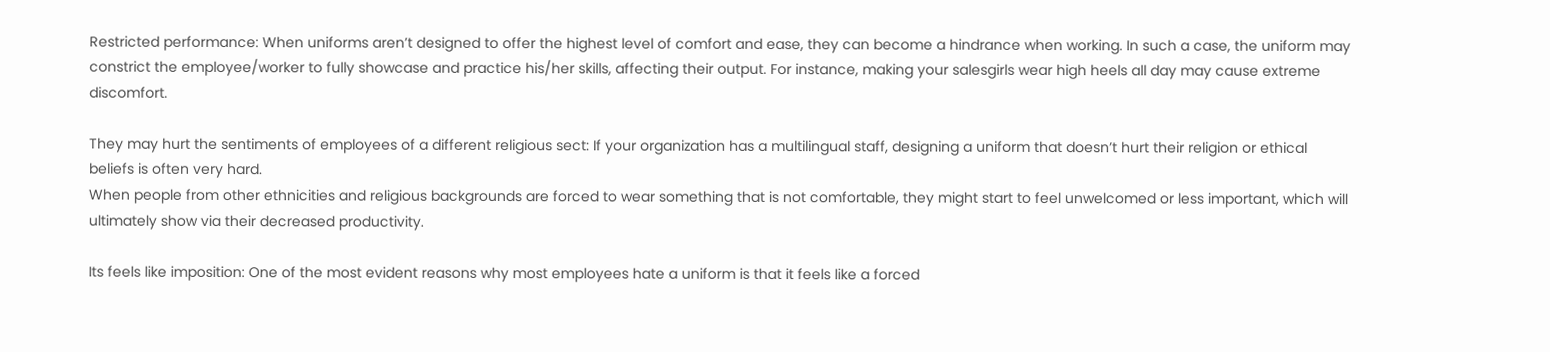Restricted performance: When uniforms aren’t designed to offer the highest level of comfort and ease, they can become a hindrance when working. In such a case, the uniform may constrict the employee/worker to fully showcase and practice his/her skills, affecting their output. For instance, making your salesgirls wear high heels all day may cause extreme discomfort.

They may hurt the sentiments of employees of a different religious sect: If your organization has a multilingual staff, designing a uniform that doesn’t hurt their religion or ethical beliefs is often very hard.
When people from other ethnicities and religious backgrounds are forced to wear something that is not comfortable, they might start to feel unwelcomed or less important, which will ultimately show via their decreased productivity.

Its feels like imposition: One of the most evident reasons why most employees hate a uniform is that it feels like a forced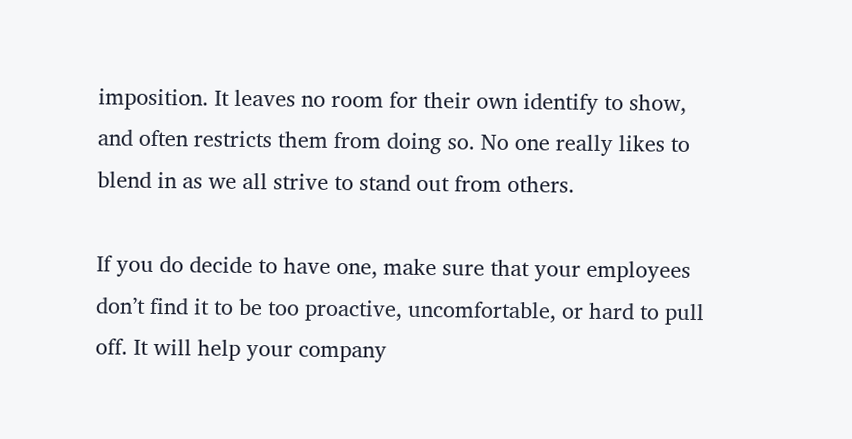imposition. It leaves no room for their own identify to show, and often restricts them from doing so. No one really likes to blend in as we all strive to stand out from others.

If you do decide to have one, make sure that your employees don’t find it to be too proactive, uncomfortable, or hard to pull off. It will help your company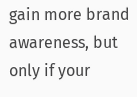gain more brand awareness, but only if your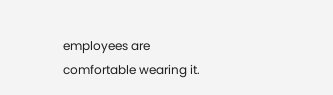employees are comfortable wearing it.